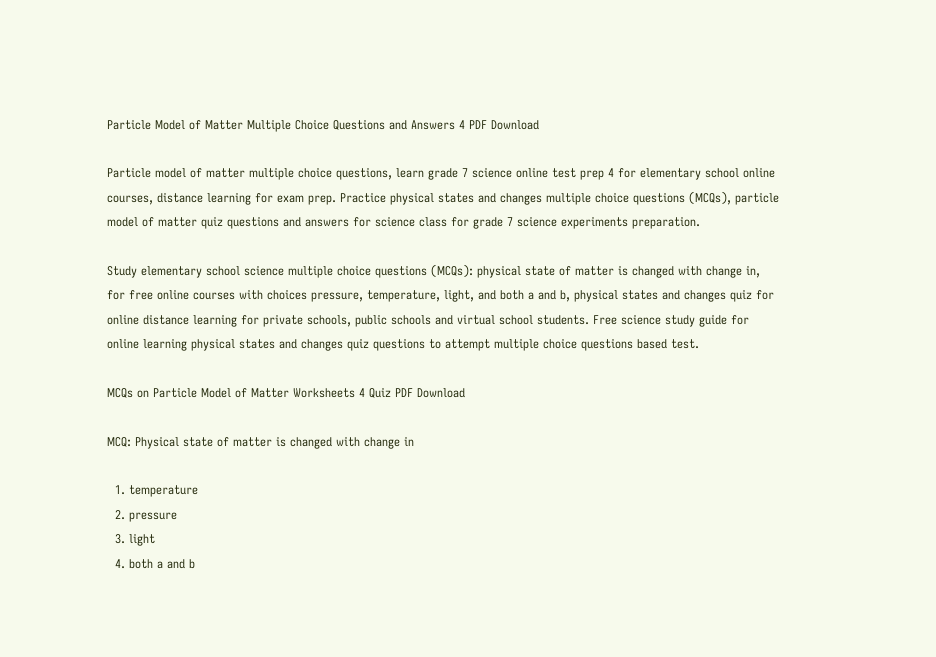Particle Model of Matter Multiple Choice Questions and Answers 4 PDF Download

Particle model of matter multiple choice questions, learn grade 7 science online test prep 4 for elementary school online courses, distance learning for exam prep. Practice physical states and changes multiple choice questions (MCQs), particle model of matter quiz questions and answers for science class for grade 7 science experiments preparation.

Study elementary school science multiple choice questions (MCQs): physical state of matter is changed with change in, for free online courses with choices pressure, temperature, light, and both a and b, physical states and changes quiz for online distance learning for private schools, public schools and virtual school students. Free science study guide for online learning physical states and changes quiz questions to attempt multiple choice questions based test.

MCQs on Particle Model of Matter Worksheets 4 Quiz PDF Download

MCQ: Physical state of matter is changed with change in

  1. temperature
  2. pressure
  3. light
  4. both a and b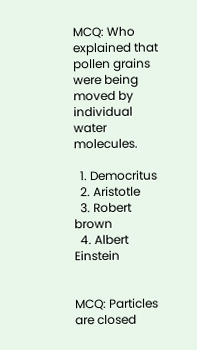MCQ: Who explained that pollen grains were being moved by individual water molecules.

  1. Democritus
  2. Aristotle
  3. Robert brown
  4. Albert Einstein


MCQ: Particles are closed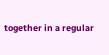together in a regular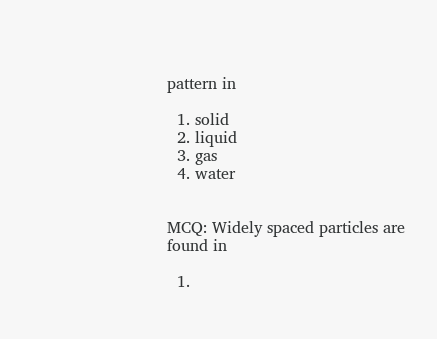pattern in

  1. solid
  2. liquid
  3. gas
  4. water


MCQ: Widely spaced particles are found in

  1.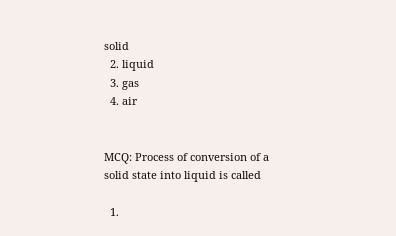solid
  2. liquid
  3. gas
  4. air


MCQ: Process of conversion of a solid state into liquid is called

  1.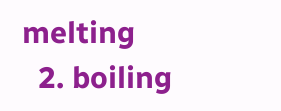melting
  2. boiling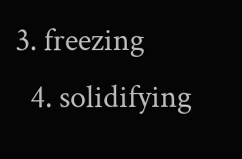3. freezing
  4. solidifying